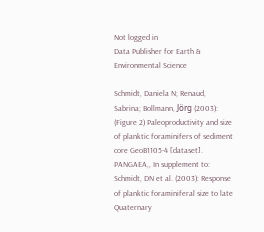Not logged in
Data Publisher for Earth & Environmental Science

Schmidt, Daniela N; Renaud, Sabrina; Bollmann, Jörg (2003): (Figure 2) Paleoproductivity and size of planktic foraminifers of sediment core GeoB1105-4 [dataset]. PANGAEA,, In supplement to: Schmidt, DN et al. (2003): Response of planktic foraminiferal size to late Quaternary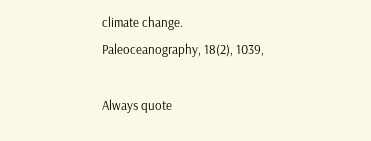climate change. Paleoceanography, 18(2), 1039,

Always quote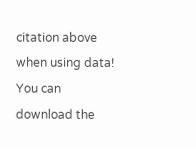citation above when using data! You can download the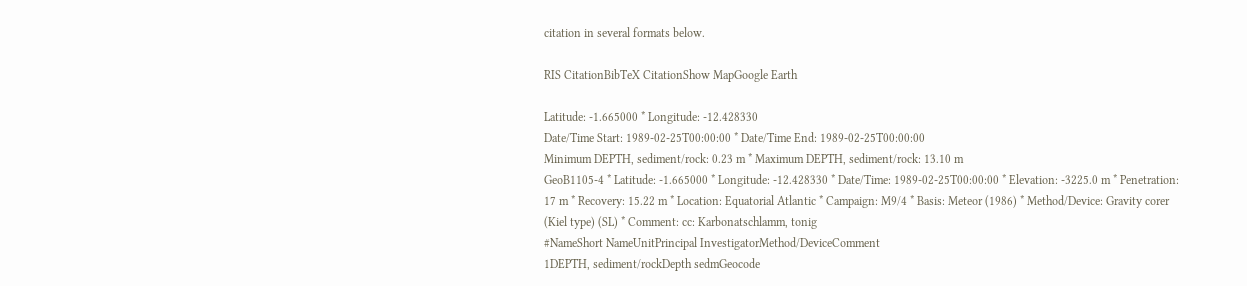citation in several formats below.

RIS CitationBibTeX CitationShow MapGoogle Earth

Latitude: -1.665000 * Longitude: -12.428330
Date/Time Start: 1989-02-25T00:00:00 * Date/Time End: 1989-02-25T00:00:00
Minimum DEPTH, sediment/rock: 0.23 m * Maximum DEPTH, sediment/rock: 13.10 m
GeoB1105-4 * Latitude: -1.665000 * Longitude: -12.428330 * Date/Time: 1989-02-25T00:00:00 * Elevation: -3225.0 m * Penetration: 17 m * Recovery: 15.22 m * Location: Equatorial Atlantic * Campaign: M9/4 * Basis: Meteor (1986) * Method/Device: Gravity corer (Kiel type) (SL) * Comment: cc: Karbonatschlamm, tonig
#NameShort NameUnitPrincipal InvestigatorMethod/DeviceComment
1DEPTH, sediment/rockDepth sedmGeocode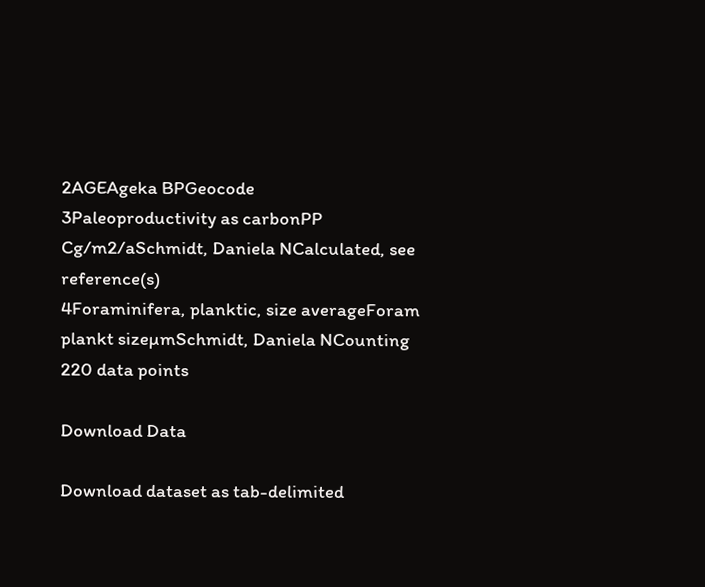2AGEAgeka BPGeocode
3Paleoproductivity as carbonPP Cg/m2/aSchmidt, Daniela NCalculated, see reference(s)
4Foraminifera, planktic, size averageForam plankt sizeµmSchmidt, Daniela NCounting
220 data points

Download Data

Download dataset as tab-delimited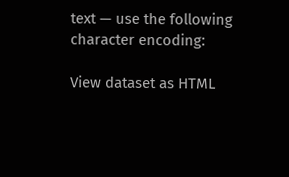text — use the following character encoding:

View dataset as HTML